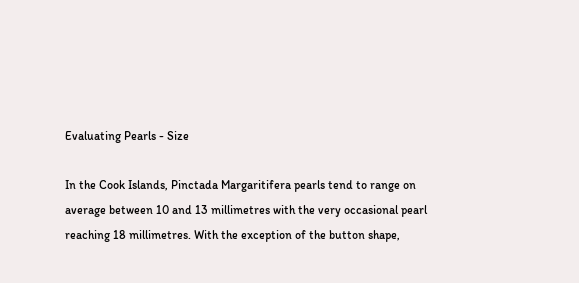Evaluating Pearls - Size

In the Cook Islands, Pinctada Margaritifera pearls tend to range on average between 10 and 13 millimetres with the very occasional pearl reaching 18 millimetres. With the exception of the button shape,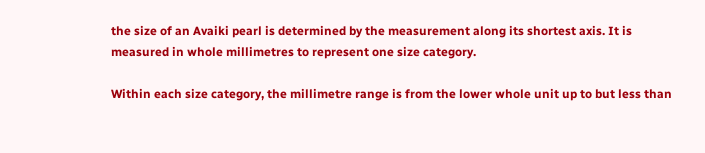the size of an Avaiki pearl is determined by the measurement along its shortest axis. It is measured in whole millimetres to represent one size category.

Within each size category, the millimetre range is from the lower whole unit up to but less than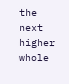the next higher whole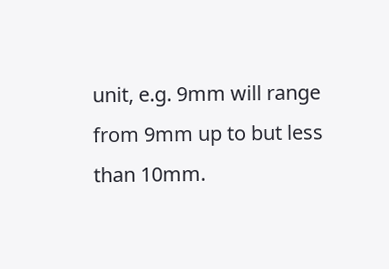unit, e.g. 9mm will range from 9mm up to but less than 10mm.